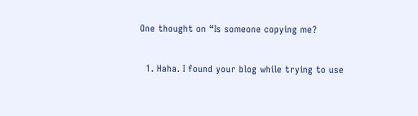One thought on “Is someone copying me?

  1. Haha. I found your blog while trying to use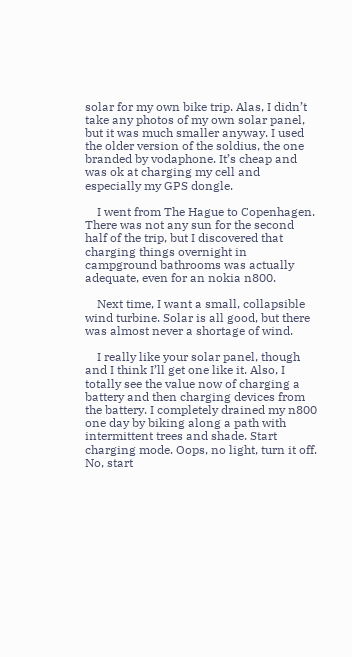solar for my own bike trip. Alas, I didn’t take any photos of my own solar panel, but it was much smaller anyway. I used the older version of the soldius, the one branded by vodaphone. It’s cheap and was ok at charging my cell and especially my GPS dongle.

    I went from The Hague to Copenhagen. There was not any sun for the second half of the trip, but I discovered that charging things overnight in campground bathrooms was actually adequate, even for an nokia n800.

    Next time, I want a small, collapsible wind turbine. Solar is all good, but there was almost never a shortage of wind.

    I really like your solar panel, though and I think I’ll get one like it. Also, I totally see the value now of charging a battery and then charging devices from the battery. I completely drained my n800 one day by biking along a path with intermittent trees and shade. Start charging mode. Oops, no light, turn it off. No, start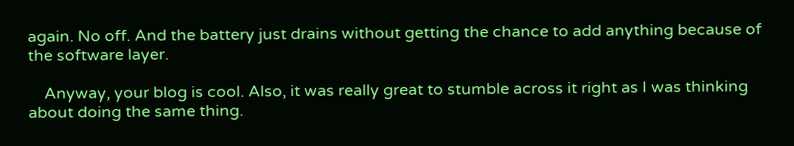again. No off. And the battery just drains without getting the chance to add anything because of the software layer.

    Anyway, your blog is cool. Also, it was really great to stumble across it right as I was thinking about doing the same thing.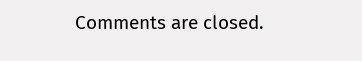Comments are closed.